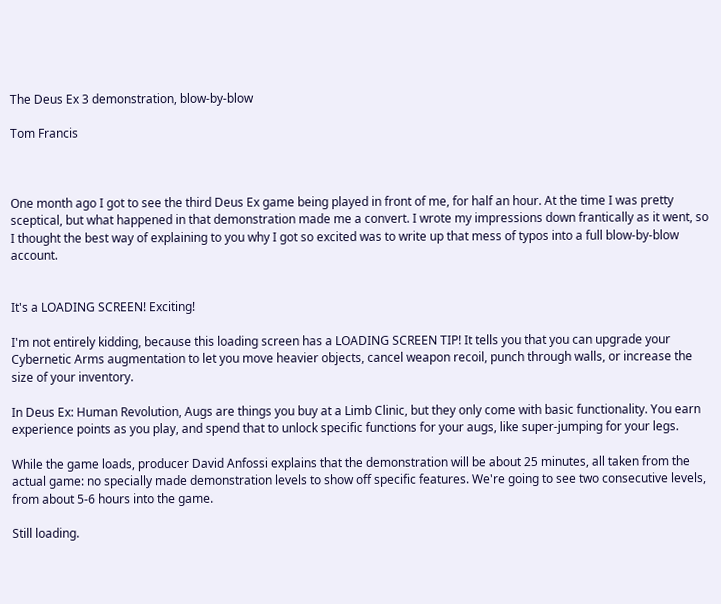The Deus Ex 3 demonstration, blow-by-blow

Tom Francis



One month ago I got to see the third Deus Ex game being played in front of me, for half an hour. At the time I was pretty sceptical, but what happened in that demonstration made me a convert. I wrote my impressions down frantically as it went, so I thought the best way of explaining to you why I got so excited was to write up that mess of typos into a full blow-by-blow account.


It's a LOADING SCREEN! Exciting!

I'm not entirely kidding, because this loading screen has a LOADING SCREEN TIP! It tells you that you can upgrade your Cybernetic Arms augmentation to let you move heavier objects, cancel weapon recoil, punch through walls, or increase the size of your inventory.

In Deus Ex: Human Revolution, Augs are things you buy at a Limb Clinic, but they only come with basic functionality. You earn experience points as you play, and spend that to unlock specific functions for your augs, like super-jumping for your legs.

While the game loads, producer David Anfossi explains that the demonstration will be about 25 minutes, all taken from the actual game: no specially made demonstration levels to show off specific features. We're going to see two consecutive levels, from about 5-6 hours into the game.

Still loading.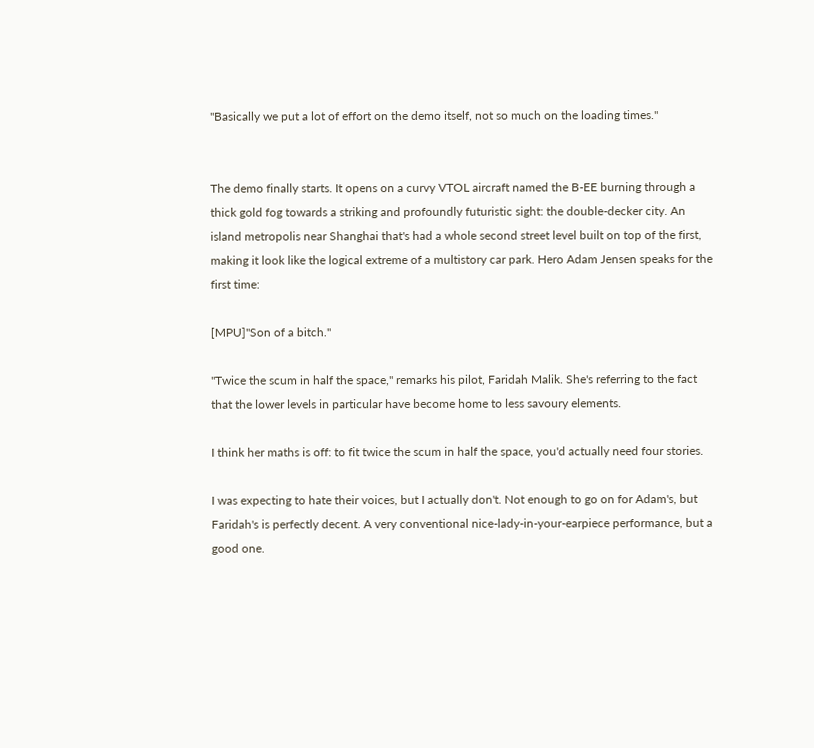"Basically we put a lot of effort on the demo itself, not so much on the loading times."


The demo finally starts. It opens on a curvy VTOL aircraft named the B-EE burning through a thick gold fog towards a striking and profoundly futuristic sight: the double-decker city. An island metropolis near Shanghai that's had a whole second street level built on top of the first, making it look like the logical extreme of a multistory car park. Hero Adam Jensen speaks for the first time:

[MPU]"Son of a bitch."

"Twice the scum in half the space," remarks his pilot, Faridah Malik. She's referring to the fact that the lower levels in particular have become home to less savoury elements.

I think her maths is off: to fit twice the scum in half the space, you'd actually need four stories.

I was expecting to hate their voices, but I actually don't. Not enough to go on for Adam's, but Faridah's is perfectly decent. A very conventional nice-lady-in-your-earpiece performance, but a good one.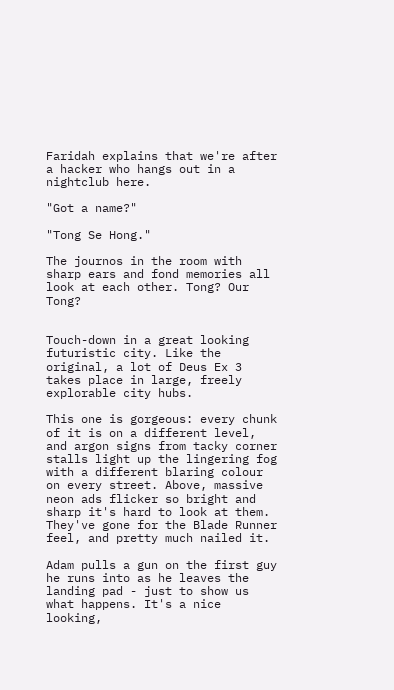Faridah explains that we're after a hacker who hangs out in a nightclub here.

"Got a name?"

"Tong Se Hong."

The journos in the room with sharp ears and fond memories all look at each other. Tong? Our Tong?


Touch-down in a great looking futuristic city. Like the original, a lot of Deus Ex 3 takes place in large, freely explorable city hubs.

This one is gorgeous: every chunk of it is on a different level, and argon signs from tacky corner stalls light up the lingering fog with a different blaring colour on every street. Above, massive neon ads flicker so bright and sharp it's hard to look at them. They've gone for the Blade Runner feel, and pretty much nailed it.

Adam pulls a gun on the first guy he runs into as he leaves the landing pad - just to show us what happens. It's a nice looking,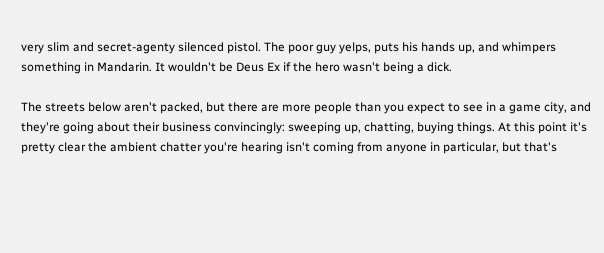very slim and secret-agenty silenced pistol. The poor guy yelps, puts his hands up, and whimpers something in Mandarin. It wouldn't be Deus Ex if the hero wasn't being a dick.

The streets below aren't packed, but there are more people than you expect to see in a game city, and they're going about their business convincingly: sweeping up, chatting, buying things. At this point it's pretty clear the ambient chatter you're hearing isn't coming from anyone in particular, but that's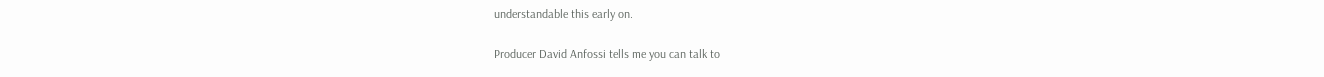understandable this early on.

Producer David Anfossi tells me you can talk to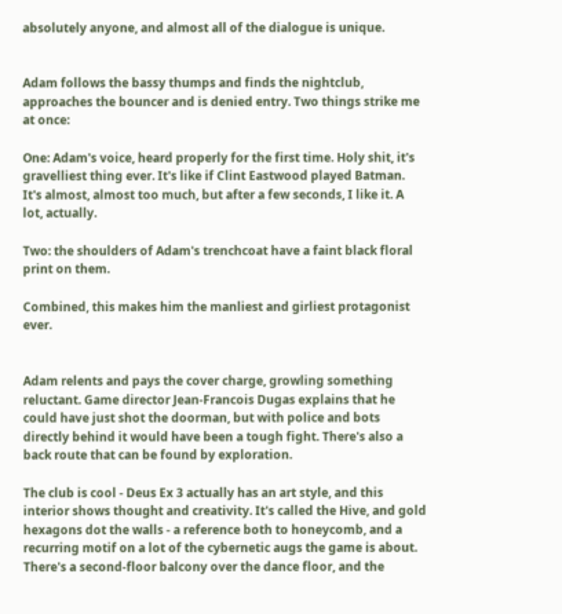absolutely anyone, and almost all of the dialogue is unique.


Adam follows the bassy thumps and finds the nightclub, approaches the bouncer and is denied entry. Two things strike me at once:

One: Adam's voice, heard properly for the first time. Holy shit, it's gravelliest thing ever. It's like if Clint Eastwood played Batman. It's almost, almost too much, but after a few seconds, I like it. A lot, actually.

Two: the shoulders of Adam's trenchcoat have a faint black floral print on them.

Combined, this makes him the manliest and girliest protagonist ever.


Adam relents and pays the cover charge, growling something reluctant. Game director Jean-Francois Dugas explains that he could have just shot the doorman, but with police and bots directly behind it would have been a tough fight. There's also a back route that can be found by exploration.

The club is cool - Deus Ex 3 actually has an art style, and this interior shows thought and creativity. It's called the Hive, and gold hexagons dot the walls - a reference both to honeycomb, and a recurring motif on a lot of the cybernetic augs the game is about. There's a second-floor balcony over the dance floor, and the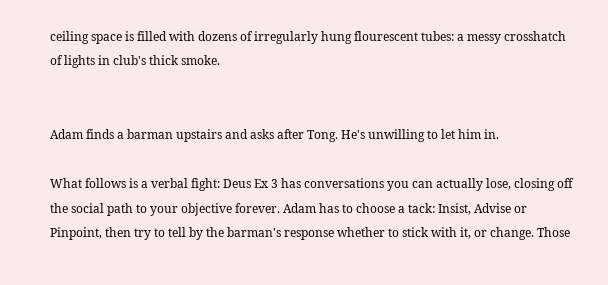ceiling space is filled with dozens of irregularly hung flourescent tubes: a messy crosshatch of lights in club's thick smoke.


Adam finds a barman upstairs and asks after Tong. He's unwilling to let him in.

What follows is a verbal fight: Deus Ex 3 has conversations you can actually lose, closing off the social path to your objective forever. Adam has to choose a tack: Insist, Advise or Pinpoint, then try to tell by the barman's response whether to stick with it, or change. Those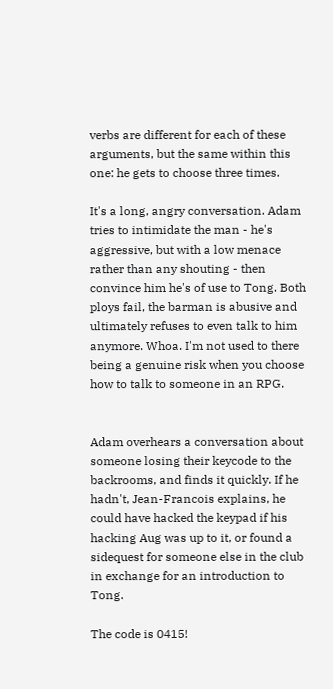verbs are different for each of these arguments, but the same within this one: he gets to choose three times.

It's a long, angry conversation. Adam tries to intimidate the man - he's aggressive, but with a low menace rather than any shouting - then convince him he's of use to Tong. Both ploys fail, the barman is abusive and ultimately refuses to even talk to him anymore. Whoa. I'm not used to there being a genuine risk when you choose how to talk to someone in an RPG.


Adam overhears a conversation about someone losing their keycode to the backrooms, and finds it quickly. If he hadn't, Jean-Francois explains, he could have hacked the keypad if his hacking Aug was up to it, or found a sidequest for someone else in the club in exchange for an introduction to Tong.

The code is 0415!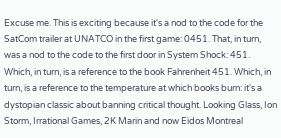Excuse me. This is exciting because it's a nod to the code for the SatCom trailer at UNATCO in the first game: 0451. That, in turn, was a nod to the code to the first door in System Shock: 451. Which, in turn, is a reference to the book Fahrenheit 451. Which, in turn, is a reference to the temperature at which books burn: it's a dystopian classic about banning critical thought. Looking Glass, Ion Storm, Irrational Games, 2K Marin and now Eidos Montreal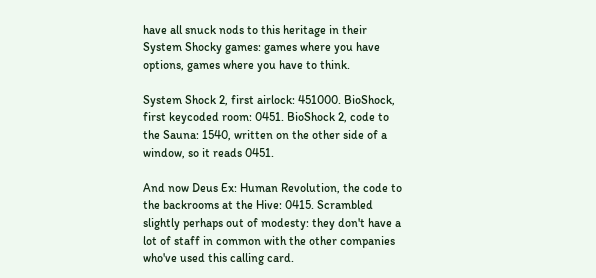have all snuck nods to this heritage in their System Shocky games: games where you have options, games where you have to think.

System Shock 2, first airlock: 451000. BioShock, first keycoded room: 0451. BioShock 2, code to the Sauna: 1540, written on the other side of a window, so it reads 0451.

And now Deus Ex: Human Revolution, the code to the backrooms at the Hive: 0415. Scrambled slightly perhaps out of modesty: they don't have a lot of staff in common with the other companies who've used this calling card.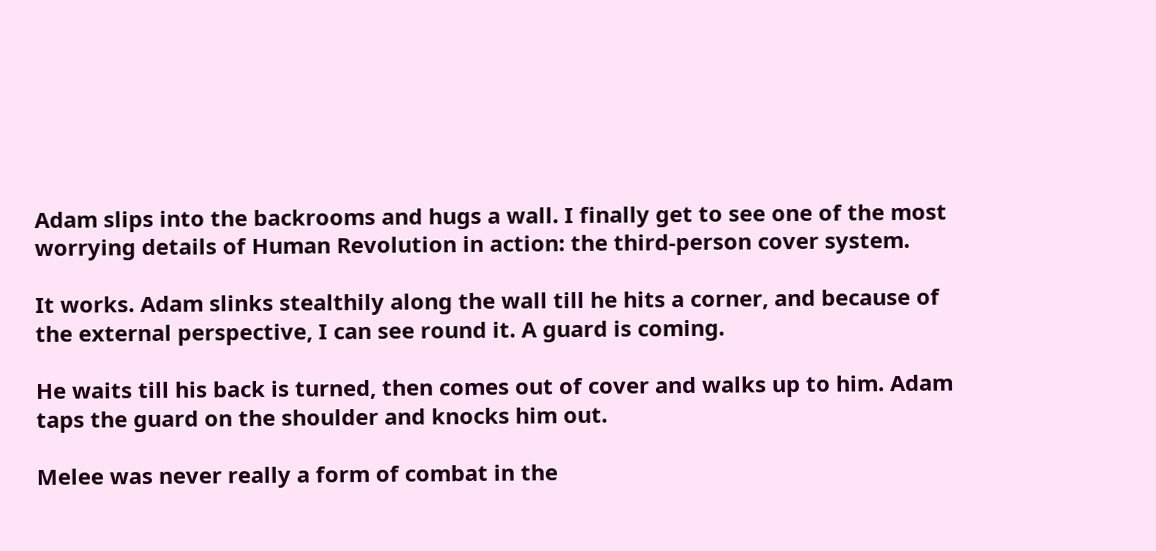Adam slips into the backrooms and hugs a wall. I finally get to see one of the most worrying details of Human Revolution in action: the third-person cover system.

It works. Adam slinks stealthily along the wall till he hits a corner, and because of the external perspective, I can see round it. A guard is coming.

He waits till his back is turned, then comes out of cover and walks up to him. Adam taps the guard on the shoulder and knocks him out.

Melee was never really a form of combat in the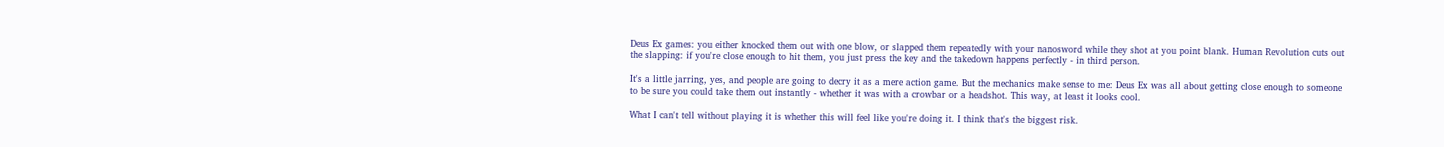Deus Ex games: you either knocked them out with one blow, or slapped them repeatedly with your nanosword while they shot at you point blank. Human Revolution cuts out the slapping: if you're close enough to hit them, you just press the key and the takedown happens perfectly - in third person.

It's a little jarring, yes, and people are going to decry it as a mere action game. But the mechanics make sense to me: Deus Ex was all about getting close enough to someone to be sure you could take them out instantly - whether it was with a crowbar or a headshot. This way, at least it looks cool.

What I can't tell without playing it is whether this will feel like you're doing it. I think that's the biggest risk.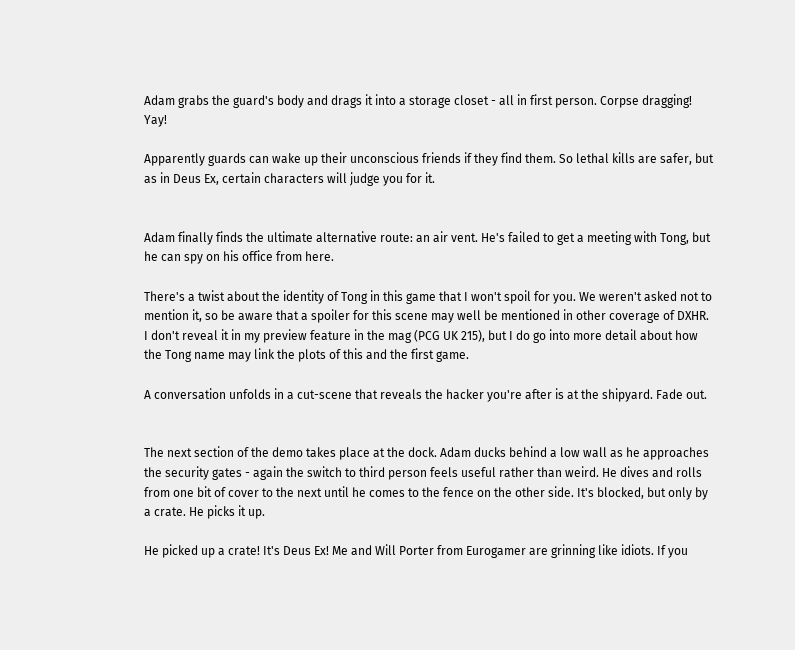Adam grabs the guard's body and drags it into a storage closet - all in first person. Corpse dragging! Yay!

Apparently guards can wake up their unconscious friends if they find them. So lethal kills are safer, but as in Deus Ex, certain characters will judge you for it.


Adam finally finds the ultimate alternative route: an air vent. He's failed to get a meeting with Tong, but he can spy on his office from here.

There's a twist about the identity of Tong in this game that I won't spoil for you. We weren't asked not to mention it, so be aware that a spoiler for this scene may well be mentioned in other coverage of DXHR. I don't reveal it in my preview feature in the mag (PCG UK 215), but I do go into more detail about how the Tong name may link the plots of this and the first game.

A conversation unfolds in a cut-scene that reveals the hacker you're after is at the shipyard. Fade out.


The next section of the demo takes place at the dock. Adam ducks behind a low wall as he approaches the security gates - again the switch to third person feels useful rather than weird. He dives and rolls from one bit of cover to the next until he comes to the fence on the other side. It's blocked, but only by a crate. He picks it up.

He picked up a crate! It's Deus Ex! Me and Will Porter from Eurogamer are grinning like idiots. If you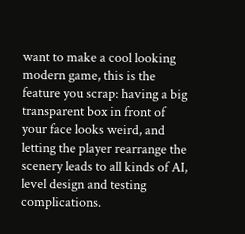want to make a cool looking modern game, this is the feature you scrap: having a big transparent box in front of your face looks weird, and letting the player rearrange the scenery leads to all kinds of AI, level design and testing complications.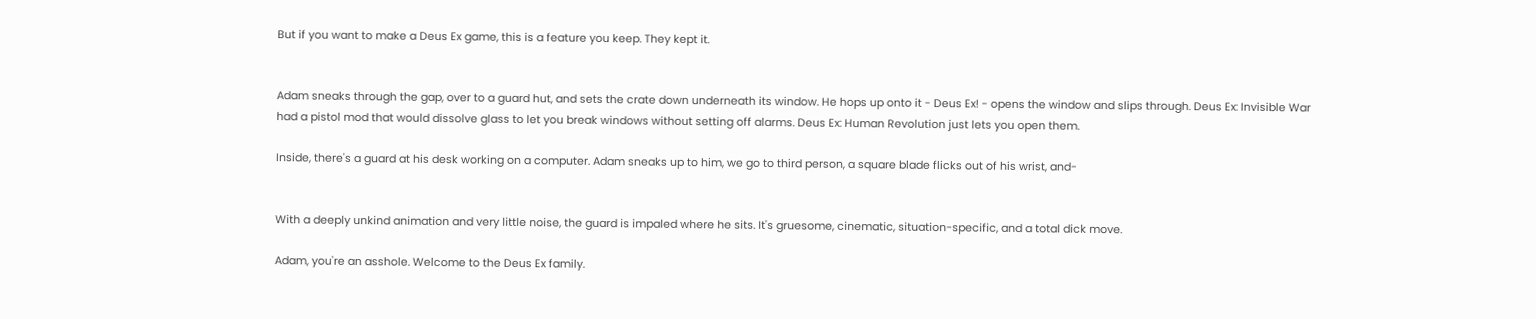But if you want to make a Deus Ex game, this is a feature you keep. They kept it.


Adam sneaks through the gap, over to a guard hut, and sets the crate down underneath its window. He hops up onto it - Deus Ex! - opens the window and slips through. Deus Ex: Invisible War had a pistol mod that would dissolve glass to let you break windows without setting off alarms. Deus Ex: Human Revolution just lets you open them.

Inside, there's a guard at his desk working on a computer. Adam sneaks up to him, we go to third person, a square blade flicks out of his wrist, and-


With a deeply unkind animation and very little noise, the guard is impaled where he sits. It's gruesome, cinematic, situation-specific, and a total dick move.

Adam, you're an asshole. Welcome to the Deus Ex family.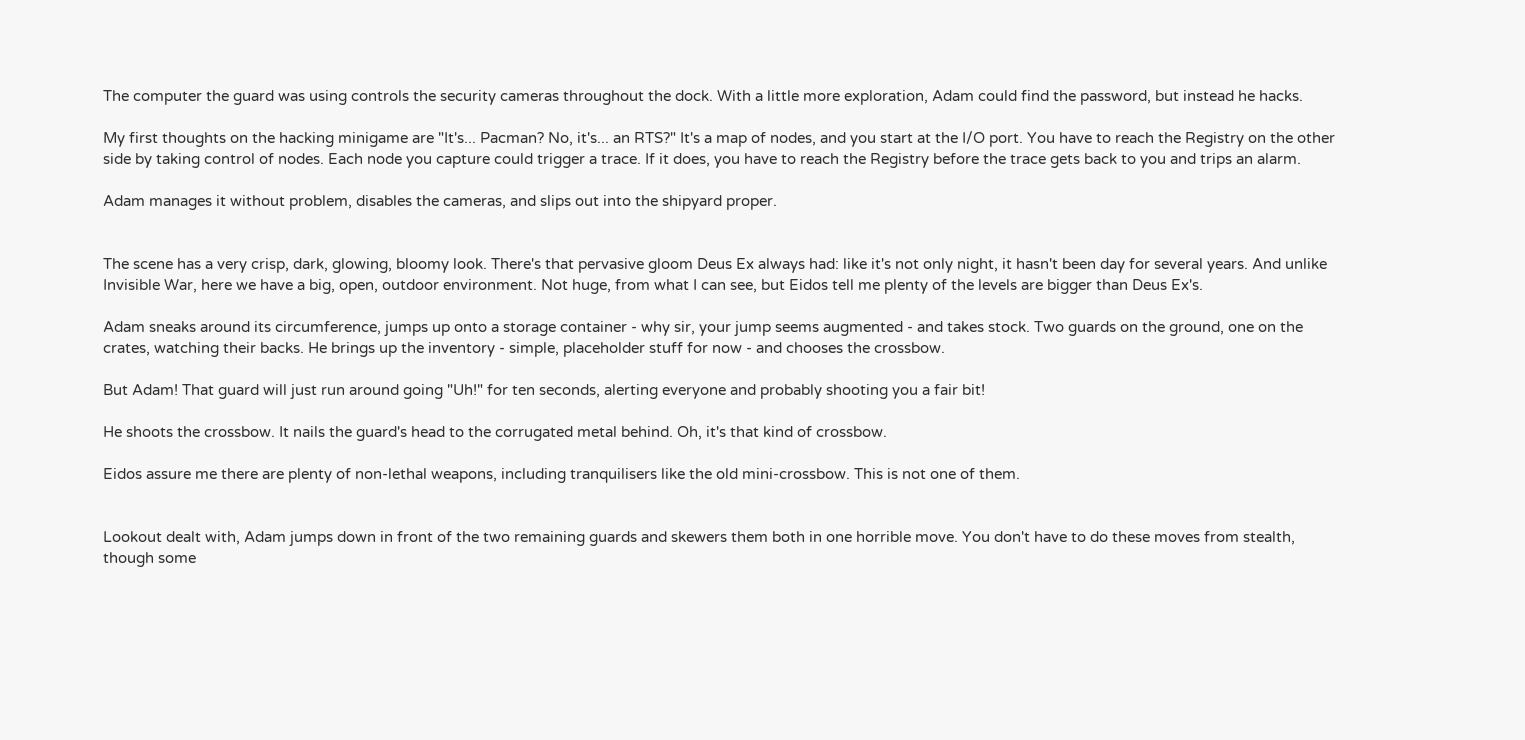The computer the guard was using controls the security cameras throughout the dock. With a little more exploration, Adam could find the password, but instead he hacks.

My first thoughts on the hacking minigame are "It's... Pacman? No, it's... an RTS?" It's a map of nodes, and you start at the I/O port. You have to reach the Registry on the other side by taking control of nodes. Each node you capture could trigger a trace. If it does, you have to reach the Registry before the trace gets back to you and trips an alarm.

Adam manages it without problem, disables the cameras, and slips out into the shipyard proper.


The scene has a very crisp, dark, glowing, bloomy look. There's that pervasive gloom Deus Ex always had: like it's not only night, it hasn't been day for several years. And unlike Invisible War, here we have a big, open, outdoor environment. Not huge, from what I can see, but Eidos tell me plenty of the levels are bigger than Deus Ex's.

Adam sneaks around its circumference, jumps up onto a storage container - why sir, your jump seems augmented - and takes stock. Two guards on the ground, one on the crates, watching their backs. He brings up the inventory - simple, placeholder stuff for now - and chooses the crossbow.

But Adam! That guard will just run around going "Uh!" for ten seconds, alerting everyone and probably shooting you a fair bit!

He shoots the crossbow. It nails the guard's head to the corrugated metal behind. Oh, it's that kind of crossbow.

Eidos assure me there are plenty of non-lethal weapons, including tranquilisers like the old mini-crossbow. This is not one of them.


Lookout dealt with, Adam jumps down in front of the two remaining guards and skewers them both in one horrible move. You don't have to do these moves from stealth, though some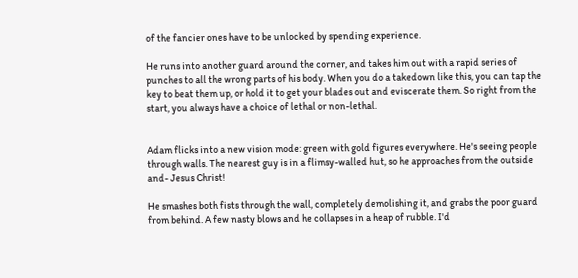of the fancier ones have to be unlocked by spending experience.

He runs into another guard around the corner, and takes him out with a rapid series of punches to all the wrong parts of his body. When you do a takedown like this, you can tap the key to beat them up, or hold it to get your blades out and eviscerate them. So right from the start, you always have a choice of lethal or non-lethal.


Adam flicks into a new vision mode: green with gold figures everywhere. He's seeing people through walls. The nearest guy is in a flimsy-walled hut, so he approaches from the outside and- Jesus Christ!

He smashes both fists through the wall, completely demolishing it, and grabs the poor guard from behind. A few nasty blows and he collapses in a heap of rubble. I'd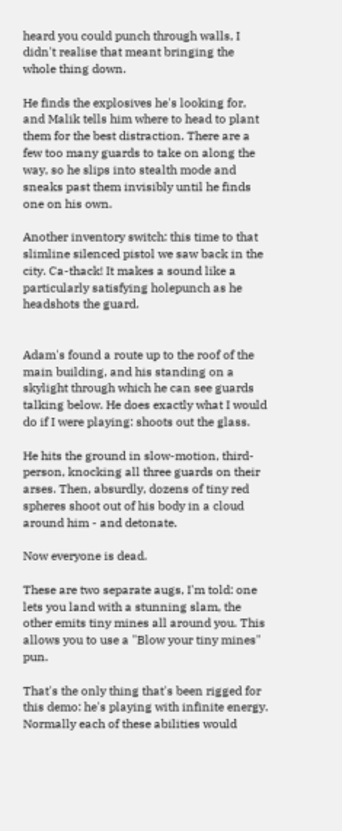heard you could punch through walls, I didn't realise that meant bringing the whole thing down.

He finds the explosives he's looking for, and Malik tells him where to head to plant them for the best distraction. There are a few too many guards to take on along the way, so he slips into stealth mode and sneaks past them invisibly until he finds one on his own.

Another inventory switch: this time to that slimline silenced pistol we saw back in the city. Ca-thack! It makes a sound like a particularly satisfying holepunch as he headshots the guard.


Adam's found a route up to the roof of the main building, and his standing on a skylight through which he can see guards talking below. He does exactly what I would do if I were playing: shoots out the glass.

He hits the ground in slow-motion, third-person, knocking all three guards on their arses. Then, absurdly, dozens of tiny red spheres shoot out of his body in a cloud around him - and detonate.

Now everyone is dead.

These are two separate augs, I'm told: one lets you land with a stunning slam, the other emits tiny mines all around you. This allows you to use a "Blow your tiny mines" pun.

That's the only thing that's been rigged for this demo: he's playing with infinite energy. Normally each of these abilities would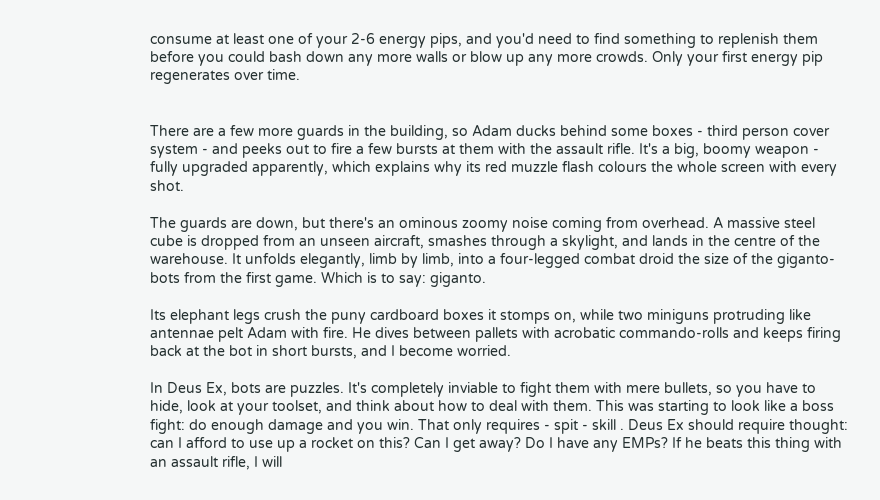consume at least one of your 2-6 energy pips, and you'd need to find something to replenish them before you could bash down any more walls or blow up any more crowds. Only your first energy pip regenerates over time.


There are a few more guards in the building, so Adam ducks behind some boxes - third person cover system - and peeks out to fire a few bursts at them with the assault rifle. It's a big, boomy weapon - fully upgraded apparently, which explains why its red muzzle flash colours the whole screen with every shot.

The guards are down, but there's an ominous zoomy noise coming from overhead. A massive steel cube is dropped from an unseen aircraft, smashes through a skylight, and lands in the centre of the warehouse. It unfolds elegantly, limb by limb, into a four-legged combat droid the size of the giganto-bots from the first game. Which is to say: giganto.

Its elephant legs crush the puny cardboard boxes it stomps on, while two miniguns protruding like antennae pelt Adam with fire. He dives between pallets with acrobatic commando-rolls and keeps firing back at the bot in short bursts, and I become worried.

In Deus Ex, bots are puzzles. It's completely inviable to fight them with mere bullets, so you have to hide, look at your toolset, and think about how to deal with them. This was starting to look like a boss fight: do enough damage and you win. That only requires - spit - skill . Deus Ex should require thought: can I afford to use up a rocket on this? Can I get away? Do I have any EMPs? If he beats this thing with an assault rifle, I will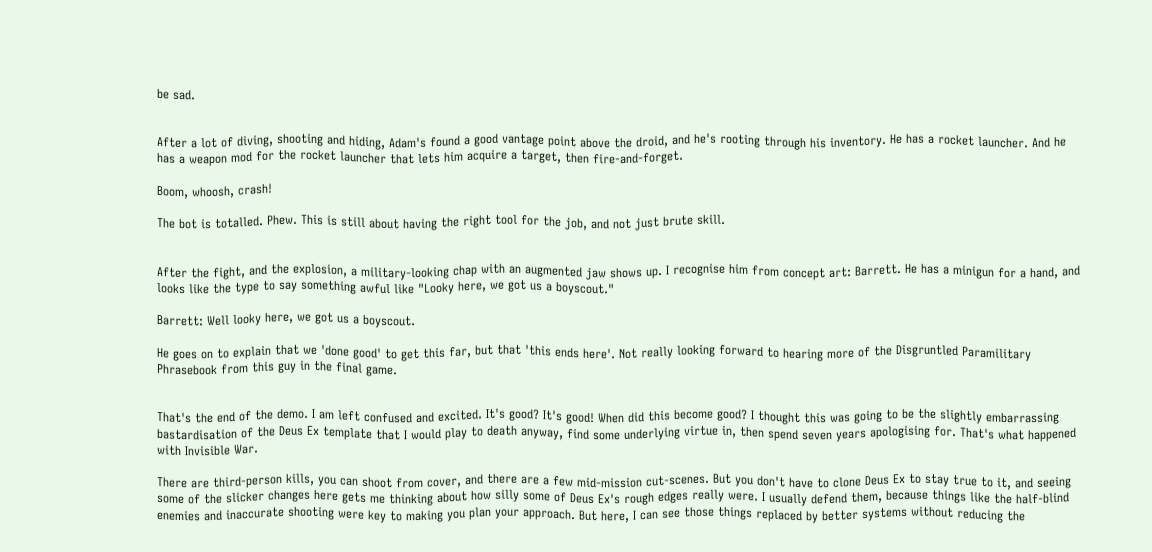be sad.


After a lot of diving, shooting and hiding, Adam's found a good vantage point above the droid, and he's rooting through his inventory. He has a rocket launcher. And he has a weapon mod for the rocket launcher that lets him acquire a target, then fire-and-forget.

Boom, whoosh, crash!

The bot is totalled. Phew. This is still about having the right tool for the job, and not just brute skill.


After the fight, and the explosion, a military-looking chap with an augmented jaw shows up. I recognise him from concept art: Barrett. He has a minigun for a hand, and looks like the type to say something awful like "Looky here, we got us a boyscout."

Barrett: Well looky here, we got us a boyscout.

He goes on to explain that we 'done good' to get this far, but that 'this ends here'. Not really looking forward to hearing more of the Disgruntled Paramilitary Phrasebook from this guy in the final game.


That's the end of the demo. I am left confused and excited. It's good? It's good! When did this become good? I thought this was going to be the slightly embarrassing bastardisation of the Deus Ex template that I would play to death anyway, find some underlying virtue in, then spend seven years apologising for. That's what happened with Invisible War.

There are third-person kills, you can shoot from cover, and there are a few mid-mission cut-scenes. But you don't have to clone Deus Ex to stay true to it, and seeing some of the slicker changes here gets me thinking about how silly some of Deus Ex's rough edges really were. I usually defend them, because things like the half-blind enemies and inaccurate shooting were key to making you plan your approach. But here, I can see those things replaced by better systems without reducing the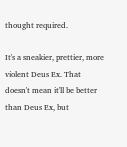thought required.

It's a sneakier, prettier, more violent Deus Ex. That doesn't mean it'll be better than Deus Ex, but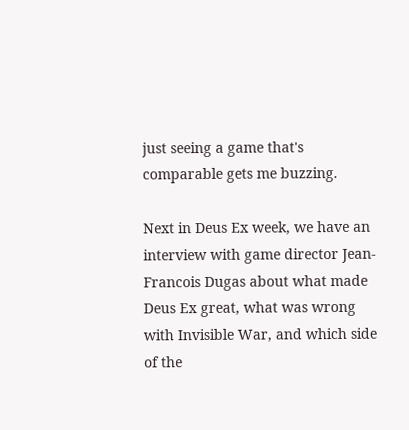just seeing a game that's comparable gets me buzzing.

Next in Deus Ex week, we have an interview with game director Jean-Francois Dugas about what made Deus Ex great, what was wrong with Invisible War, and which side of the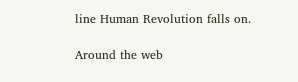line Human Revolution falls on.

Around the web